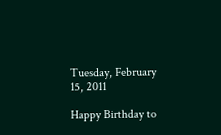Tuesday, February 15, 2011

Happy Birthday to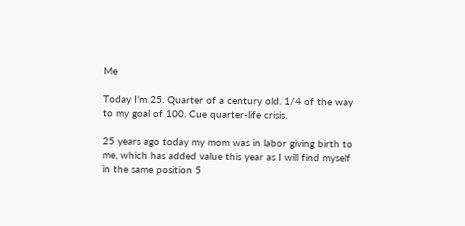Me

Today I'm 25. Quarter of a century old. 1/4 of the way to my goal of 100. Cue quarter-life crisis.

25 years ago today my mom was in labor giving birth to me, which has added value this year as I will find myself in the same position 5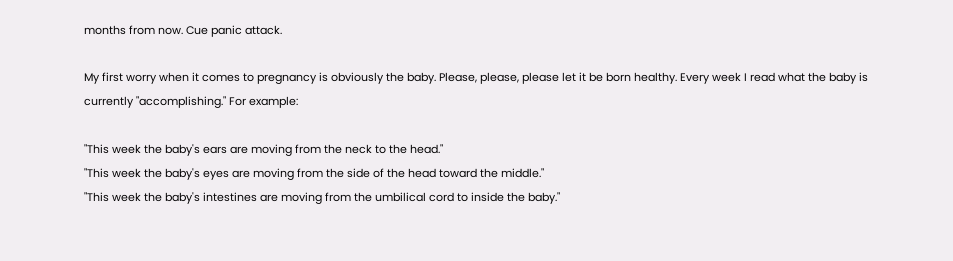months from now. Cue panic attack.

My first worry when it comes to pregnancy is obviously the baby. Please, please, please let it be born healthy. Every week I read what the baby is currently "accomplishing." For example:

"This week the baby's ears are moving from the neck to the head."
"This week the baby's eyes are moving from the side of the head toward the middle."
"This week the baby's intestines are moving from the umbilical cord to inside the baby."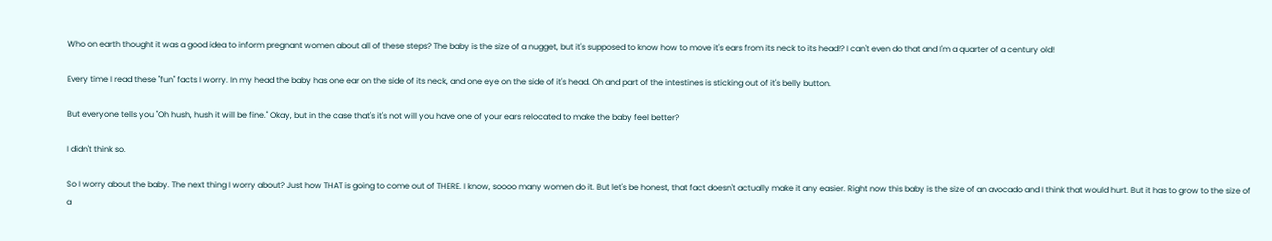Who on earth thought it was a good idea to inform pregnant women about all of these steps? The baby is the size of a nugget, but it's supposed to know how to move it's ears from its neck to its head!? I can't even do that and I'm a quarter of a century old!

Every time I read these "fun" facts I worry. In my head the baby has one ear on the side of its neck, and one eye on the side of it's head. Oh and part of the intestines is sticking out of it's belly button.

But everyone tells you "Oh hush, hush it will be fine." Okay, but in the case that's it's not will you have one of your ears relocated to make the baby feel better?

I didn't think so.

So I worry about the baby. The next thing I worry about? Just how THAT is going to come out of THERE. I know, soooo many women do it. But let's be honest, that fact doesn't actually make it any easier. Right now this baby is the size of an avocado and I think that would hurt. But it has to grow to the size of a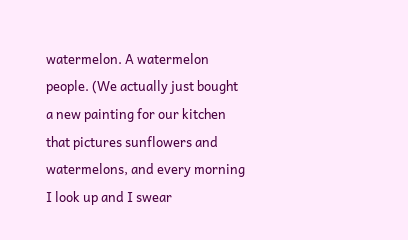watermelon. A watermelon people. (We actually just bought a new painting for our kitchen that pictures sunflowers and watermelons, and every morning I look up and I swear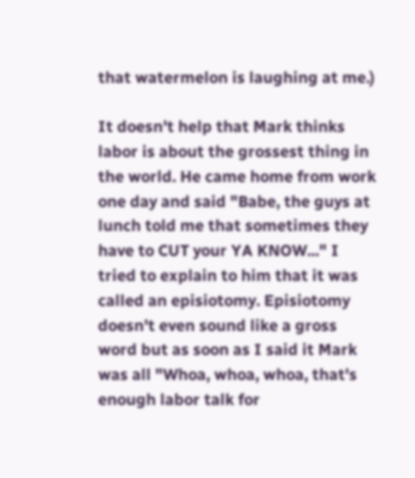that watermelon is laughing at me.)

It doesn't help that Mark thinks labor is about the grossest thing in the world. He came home from work one day and said "Babe, the guys at lunch told me that sometimes they have to CUT your YA KNOW..." I tried to explain to him that it was called an episiotomy. Episiotomy doesn't even sound like a gross word but as soon as I said it Mark was all "Whoa, whoa, whoa, that's enough labor talk for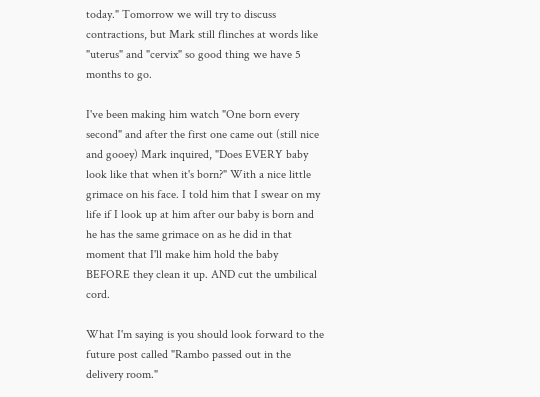today." Tomorrow we will try to discuss contractions, but Mark still flinches at words like "uterus" and "cervix" so good thing we have 5 months to go.

I've been making him watch "One born every second" and after the first one came out (still nice and gooey) Mark inquired, "Does EVERY baby look like that when it's born?" With a nice little grimace on his face. I told him that I swear on my life if I look up at him after our baby is born and he has the same grimace on as he did in that moment that I'll make him hold the baby BEFORE they clean it up. AND cut the umbilical cord.

What I'm saying is you should look forward to the future post called "Rambo passed out in the delivery room."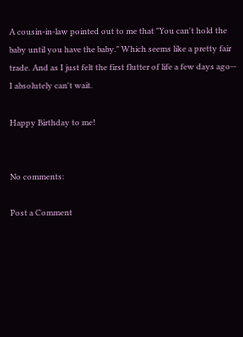A cousin-in-law pointed out to me that "You can't hold the baby until you have the baby." Which seems like a pretty fair trade. And as I just felt the first flutter of life a few days ago-- I absolutely can't wait.

Happy Birthday to me!


No comments:

Post a Comment